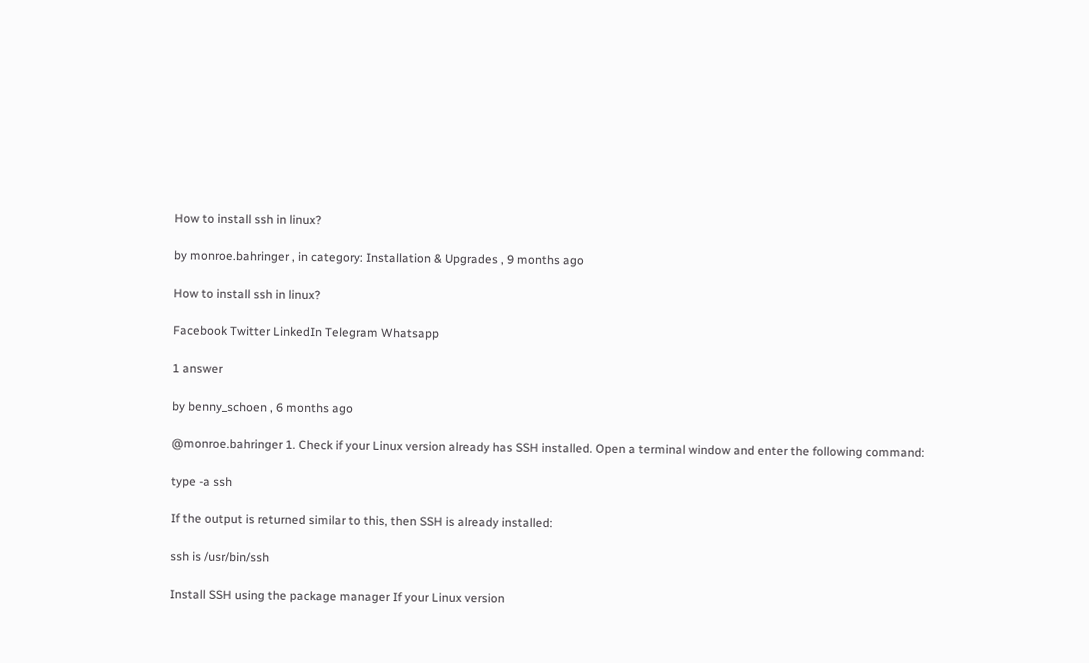How to install ssh in linux?

by monroe.bahringer , in category: Installation & Upgrades , 9 months ago

How to install ssh in linux?

Facebook Twitter LinkedIn Telegram Whatsapp

1 answer

by benny_schoen , 6 months ago

@monroe.bahringer 1. Check if your Linux version already has SSH installed. Open a terminal window and enter the following command:

type -a ssh

If the output is returned similar to this, then SSH is already installed:

ssh is /usr/bin/ssh

Install SSH using the package manager If your Linux version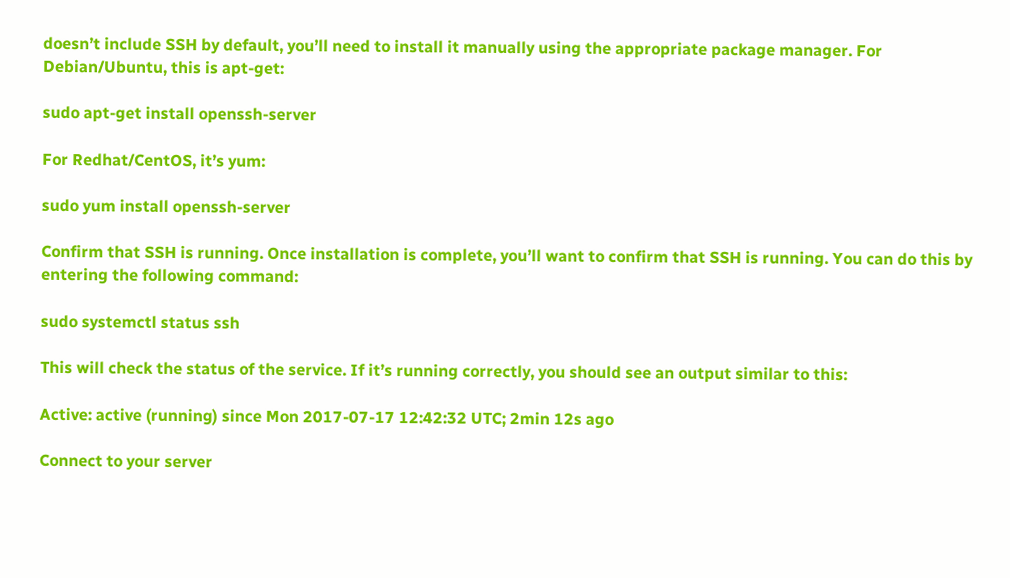doesn’t include SSH by default, you’ll need to install it manually using the appropriate package manager. For Debian/Ubuntu, this is apt-get:

sudo apt-get install openssh-server

For Redhat/CentOS, it’s yum:

sudo yum install openssh-server

Confirm that SSH is running. Once installation is complete, you’ll want to confirm that SSH is running. You can do this by entering the following command:

sudo systemctl status ssh

This will check the status of the service. If it’s running correctly, you should see an output similar to this:

Active: active (running) since Mon 2017-07-17 12:42:32 UTC; 2min 12s ago

Connect to your server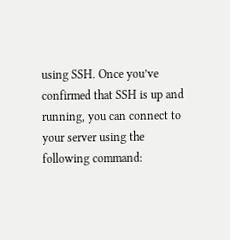using SSH. Once you’ve confirmed that SSH is up and running, you can connect to your server using the following command: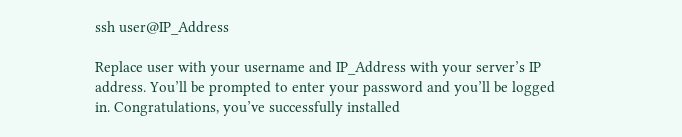ssh user@IP_Address

Replace user with your username and IP_Address with your server’s IP address. You’ll be prompted to enter your password and you’ll be logged in. Congratulations, you’ve successfully installed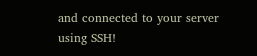and connected to your server using SSH!